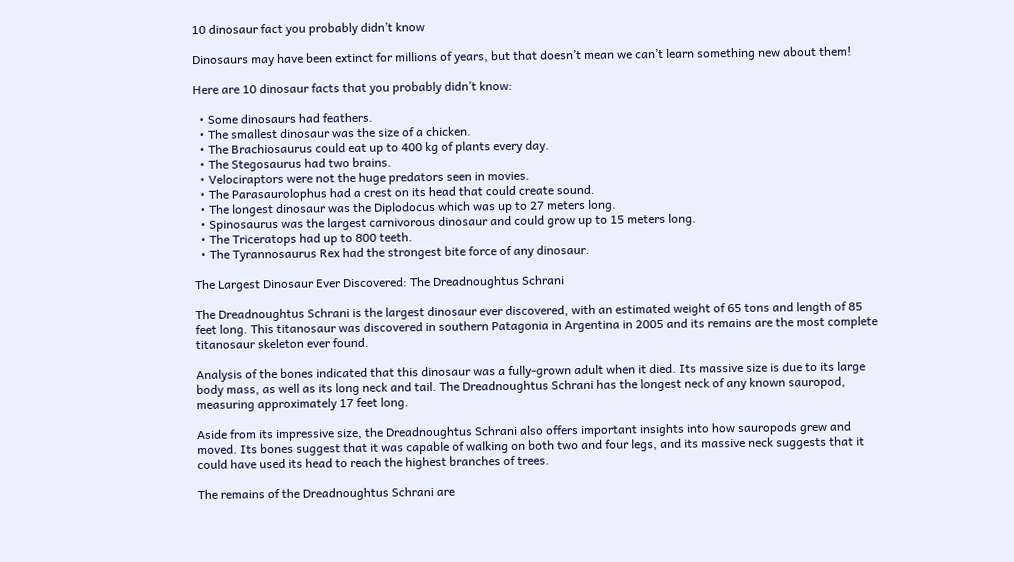10 dinosaur fact you probably didn’t know

Dinosaurs may have been extinct for millions of years, but that doesn’t mean we can’t learn something new about them!

Here are 10 dinosaur facts that you probably didn’t know:

  • Some dinosaurs had feathers.
  • The smallest dinosaur was the size of a chicken.
  • The Brachiosaurus could eat up to 400 kg of plants every day.
  • The Stegosaurus had two brains.
  • Velociraptors were not the huge predators seen in movies.
  • The Parasaurolophus had a crest on its head that could create sound.
  • The longest dinosaur was the Diplodocus which was up to 27 meters long.
  • Spinosaurus was the largest carnivorous dinosaur and could grow up to 15 meters long.
  • The Triceratops had up to 800 teeth.
  • The Tyrannosaurus Rex had the strongest bite force of any dinosaur.

The Largest Dinosaur Ever Discovered: The Dreadnoughtus Schrani

The Dreadnoughtus Schrani is the largest dinosaur ever discovered, with an estimated weight of 65 tons and length of 85 feet long. This titanosaur was discovered in southern Patagonia in Argentina in 2005 and its remains are the most complete titanosaur skeleton ever found.

Analysis of the bones indicated that this dinosaur was a fully-grown adult when it died. Its massive size is due to its large body mass, as well as its long neck and tail. The Dreadnoughtus Schrani has the longest neck of any known sauropod, measuring approximately 17 feet long.

Aside from its impressive size, the Dreadnoughtus Schrani also offers important insights into how sauropods grew and moved. Its bones suggest that it was capable of walking on both two and four legs, and its massive neck suggests that it could have used its head to reach the highest branches of trees.

The remains of the Dreadnoughtus Schrani are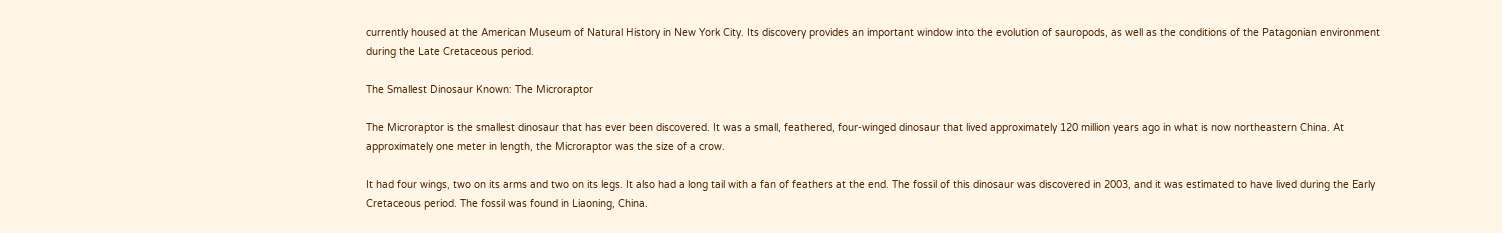currently housed at the American Museum of Natural History in New York City. Its discovery provides an important window into the evolution of sauropods, as well as the conditions of the Patagonian environment during the Late Cretaceous period.

The Smallest Dinosaur Known: The Microraptor

The Microraptor is the smallest dinosaur that has ever been discovered. It was a small, feathered, four-winged dinosaur that lived approximately 120 million years ago in what is now northeastern China. At approximately one meter in length, the Microraptor was the size of a crow.

It had four wings, two on its arms and two on its legs. It also had a long tail with a fan of feathers at the end. The fossil of this dinosaur was discovered in 2003, and it was estimated to have lived during the Early Cretaceous period. The fossil was found in Liaoning, China.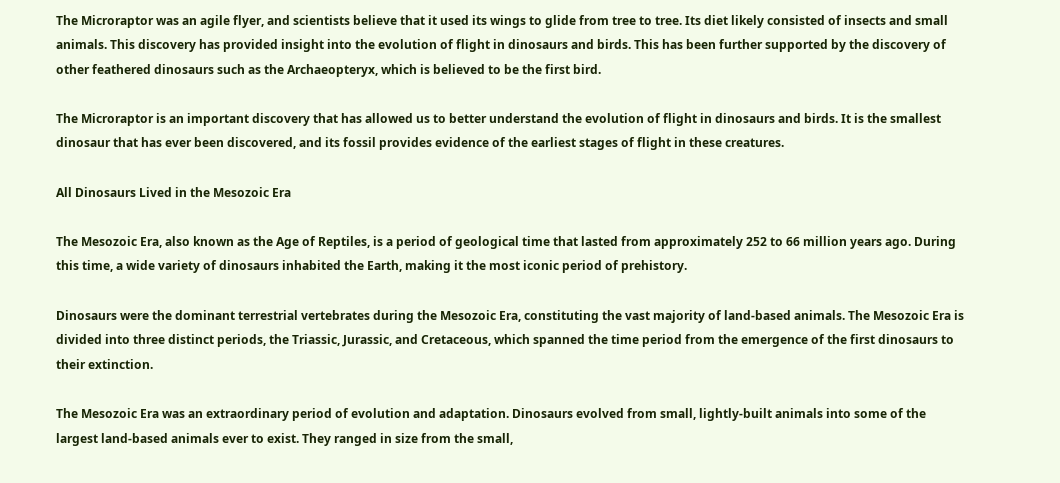The Microraptor was an agile flyer, and scientists believe that it used its wings to glide from tree to tree. Its diet likely consisted of insects and small animals. This discovery has provided insight into the evolution of flight in dinosaurs and birds. This has been further supported by the discovery of other feathered dinosaurs such as the Archaeopteryx, which is believed to be the first bird.

The Microraptor is an important discovery that has allowed us to better understand the evolution of flight in dinosaurs and birds. It is the smallest dinosaur that has ever been discovered, and its fossil provides evidence of the earliest stages of flight in these creatures.

All Dinosaurs Lived in the Mesozoic Era

The Mesozoic Era, also known as the Age of Reptiles, is a period of geological time that lasted from approximately 252 to 66 million years ago. During this time, a wide variety of dinosaurs inhabited the Earth, making it the most iconic period of prehistory.

Dinosaurs were the dominant terrestrial vertebrates during the Mesozoic Era, constituting the vast majority of land-based animals. The Mesozoic Era is divided into three distinct periods, the Triassic, Jurassic, and Cretaceous, which spanned the time period from the emergence of the first dinosaurs to their extinction.

The Mesozoic Era was an extraordinary period of evolution and adaptation. Dinosaurs evolved from small, lightly-built animals into some of the largest land-based animals ever to exist. They ranged in size from the small,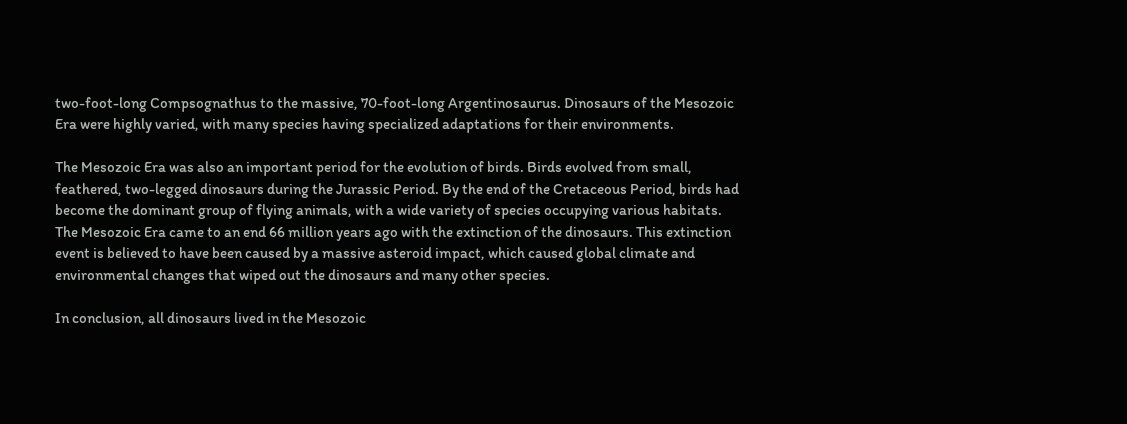two-foot-long Compsognathus to the massive, 70-foot-long Argentinosaurus. Dinosaurs of the Mesozoic Era were highly varied, with many species having specialized adaptations for their environments.

The Mesozoic Era was also an important period for the evolution of birds. Birds evolved from small, feathered, two-legged dinosaurs during the Jurassic Period. By the end of the Cretaceous Period, birds had become the dominant group of flying animals, with a wide variety of species occupying various habitats. The Mesozoic Era came to an end 66 million years ago with the extinction of the dinosaurs. This extinction event is believed to have been caused by a massive asteroid impact, which caused global climate and environmental changes that wiped out the dinosaurs and many other species.

In conclusion, all dinosaurs lived in the Mesozoic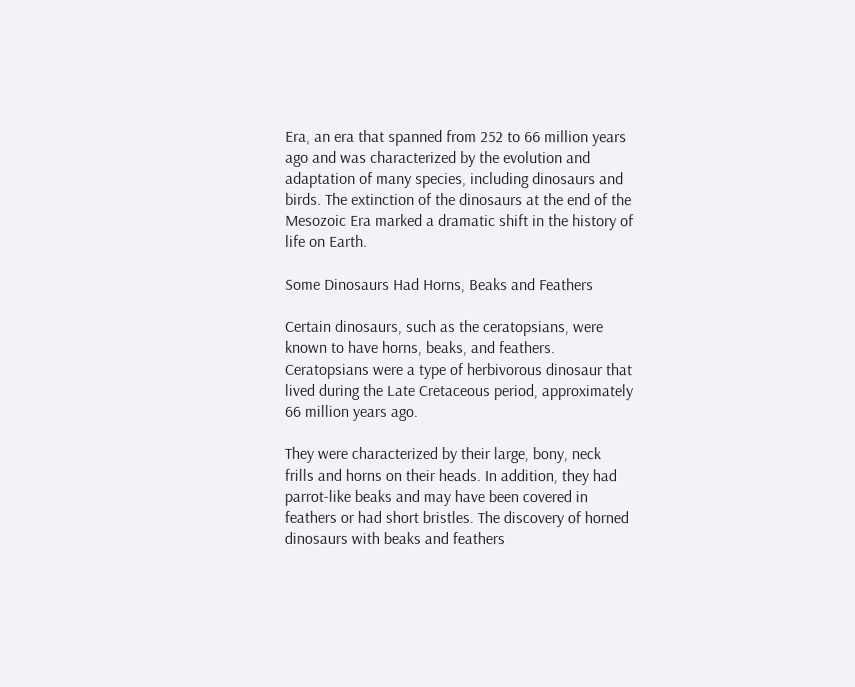Era, an era that spanned from 252 to 66 million years ago and was characterized by the evolution and adaptation of many species, including dinosaurs and birds. The extinction of the dinosaurs at the end of the Mesozoic Era marked a dramatic shift in the history of life on Earth.

Some Dinosaurs Had Horns, Beaks and Feathers

Certain dinosaurs, such as the ceratopsians, were known to have horns, beaks, and feathers. Ceratopsians were a type of herbivorous dinosaur that lived during the Late Cretaceous period, approximately 66 million years ago.

They were characterized by their large, bony, neck frills and horns on their heads. In addition, they had parrot-like beaks and may have been covered in feathers or had short bristles. The discovery of horned dinosaurs with beaks and feathers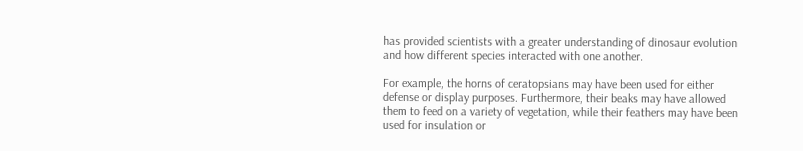has provided scientists with a greater understanding of dinosaur evolution and how different species interacted with one another.

For example, the horns of ceratopsians may have been used for either defense or display purposes. Furthermore, their beaks may have allowed them to feed on a variety of vegetation, while their feathers may have been used for insulation or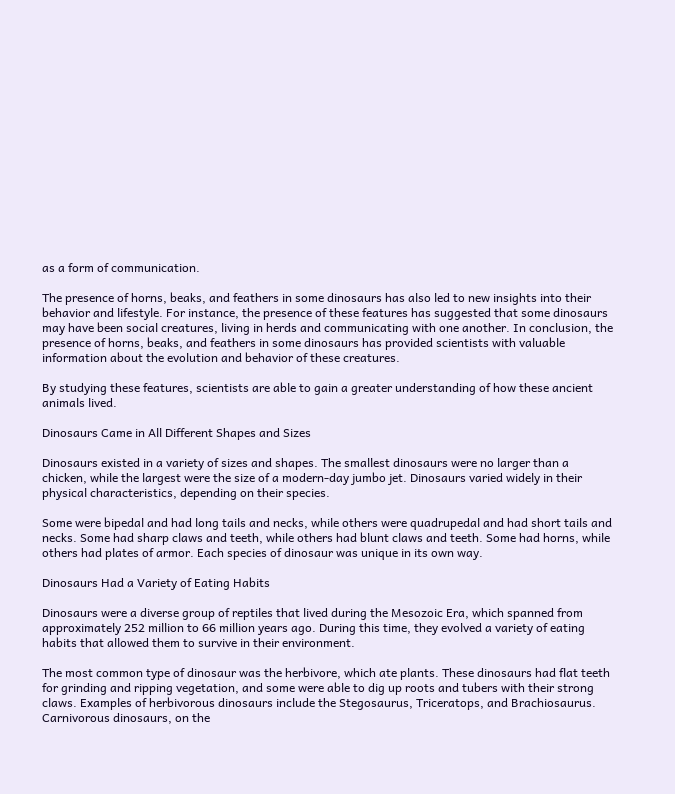as a form of communication.

The presence of horns, beaks, and feathers in some dinosaurs has also led to new insights into their behavior and lifestyle. For instance, the presence of these features has suggested that some dinosaurs may have been social creatures, living in herds and communicating with one another. In conclusion, the presence of horns, beaks, and feathers in some dinosaurs has provided scientists with valuable information about the evolution and behavior of these creatures.

By studying these features, scientists are able to gain a greater understanding of how these ancient animals lived.

Dinosaurs Came in All Different Shapes and Sizes

Dinosaurs existed in a variety of sizes and shapes. The smallest dinosaurs were no larger than a chicken, while the largest were the size of a modern-day jumbo jet. Dinosaurs varied widely in their physical characteristics, depending on their species.

Some were bipedal and had long tails and necks, while others were quadrupedal and had short tails and necks. Some had sharp claws and teeth, while others had blunt claws and teeth. Some had horns, while others had plates of armor. Each species of dinosaur was unique in its own way.

Dinosaurs Had a Variety of Eating Habits

Dinosaurs were a diverse group of reptiles that lived during the Mesozoic Era, which spanned from approximately 252 million to 66 million years ago. During this time, they evolved a variety of eating habits that allowed them to survive in their environment.

The most common type of dinosaur was the herbivore, which ate plants. These dinosaurs had flat teeth for grinding and ripping vegetation, and some were able to dig up roots and tubers with their strong claws. Examples of herbivorous dinosaurs include the Stegosaurus, Triceratops, and Brachiosaurus. Carnivorous dinosaurs, on the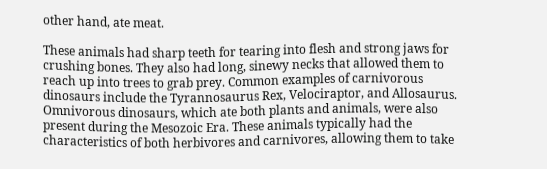other hand, ate meat.

These animals had sharp teeth for tearing into flesh and strong jaws for crushing bones. They also had long, sinewy necks that allowed them to reach up into trees to grab prey. Common examples of carnivorous dinosaurs include the Tyrannosaurus Rex, Velociraptor, and Allosaurus. Omnivorous dinosaurs, which ate both plants and animals, were also present during the Mesozoic Era. These animals typically had the characteristics of both herbivores and carnivores, allowing them to take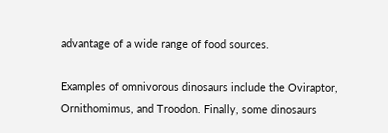advantage of a wide range of food sources.

Examples of omnivorous dinosaurs include the Oviraptor, Ornithomimus, and Troodon. Finally, some dinosaurs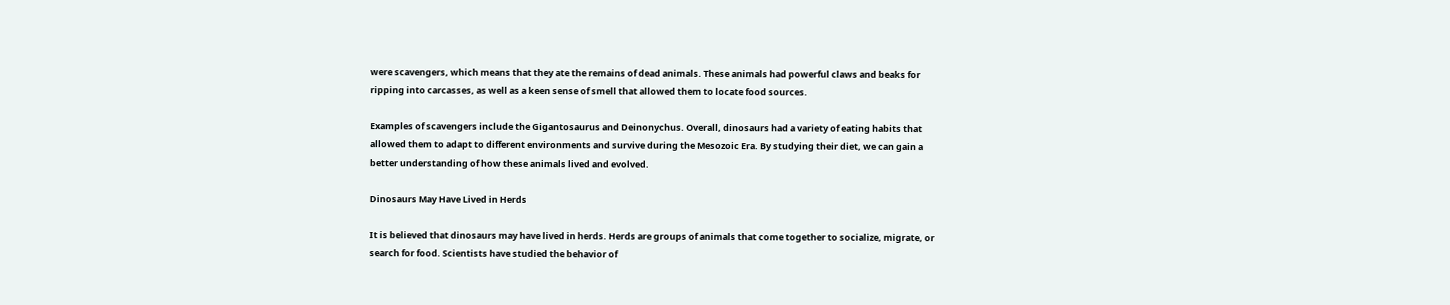were scavengers, which means that they ate the remains of dead animals. These animals had powerful claws and beaks for ripping into carcasses, as well as a keen sense of smell that allowed them to locate food sources.

Examples of scavengers include the Gigantosaurus and Deinonychus. Overall, dinosaurs had a variety of eating habits that allowed them to adapt to different environments and survive during the Mesozoic Era. By studying their diet, we can gain a better understanding of how these animals lived and evolved.

Dinosaurs May Have Lived in Herds

It is believed that dinosaurs may have lived in herds. Herds are groups of animals that come together to socialize, migrate, or search for food. Scientists have studied the behavior of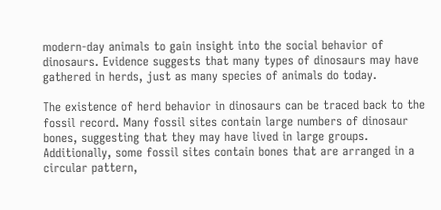modern-day animals to gain insight into the social behavior of dinosaurs. Evidence suggests that many types of dinosaurs may have gathered in herds, just as many species of animals do today.

The existence of herd behavior in dinosaurs can be traced back to the fossil record. Many fossil sites contain large numbers of dinosaur bones, suggesting that they may have lived in large groups. Additionally, some fossil sites contain bones that are arranged in a circular pattern,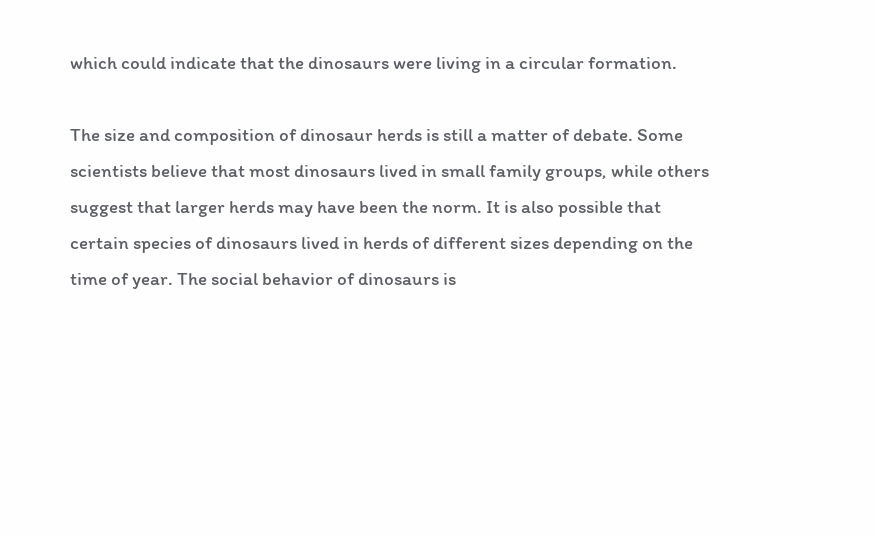which could indicate that the dinosaurs were living in a circular formation.

The size and composition of dinosaur herds is still a matter of debate. Some scientists believe that most dinosaurs lived in small family groups, while others suggest that larger herds may have been the norm. It is also possible that certain species of dinosaurs lived in herds of different sizes depending on the time of year. The social behavior of dinosaurs is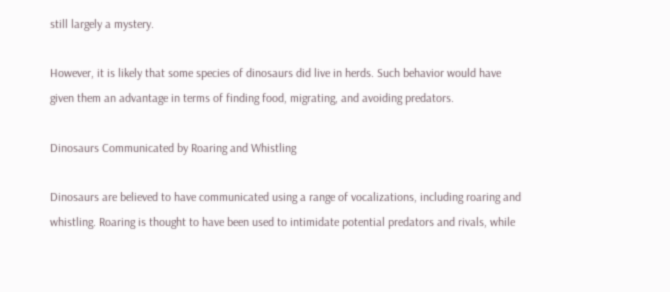still largely a mystery.

However, it is likely that some species of dinosaurs did live in herds. Such behavior would have given them an advantage in terms of finding food, migrating, and avoiding predators.

Dinosaurs Communicated by Roaring and Whistling

Dinosaurs are believed to have communicated using a range of vocalizations, including roaring and whistling. Roaring is thought to have been used to intimidate potential predators and rivals, while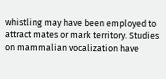whistling may have been employed to attract mates or mark territory. Studies on mammalian vocalization have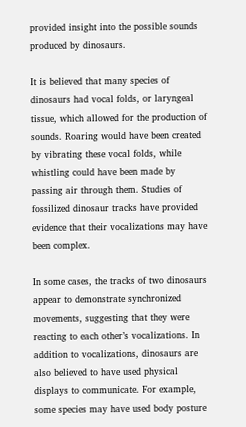provided insight into the possible sounds produced by dinosaurs.

It is believed that many species of dinosaurs had vocal folds, or laryngeal tissue, which allowed for the production of sounds. Roaring would have been created by vibrating these vocal folds, while whistling could have been made by passing air through them. Studies of fossilized dinosaur tracks have provided evidence that their vocalizations may have been complex.

In some cases, the tracks of two dinosaurs appear to demonstrate synchronized movements, suggesting that they were reacting to each other’s vocalizations. In addition to vocalizations, dinosaurs are also believed to have used physical displays to communicate. For example, some species may have used body posture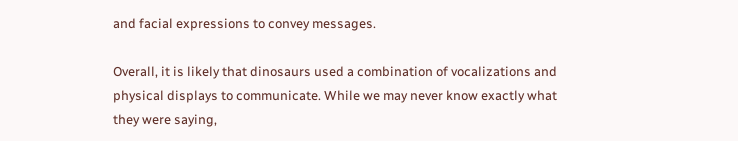and facial expressions to convey messages.

Overall, it is likely that dinosaurs used a combination of vocalizations and physical displays to communicate. While we may never know exactly what they were saying,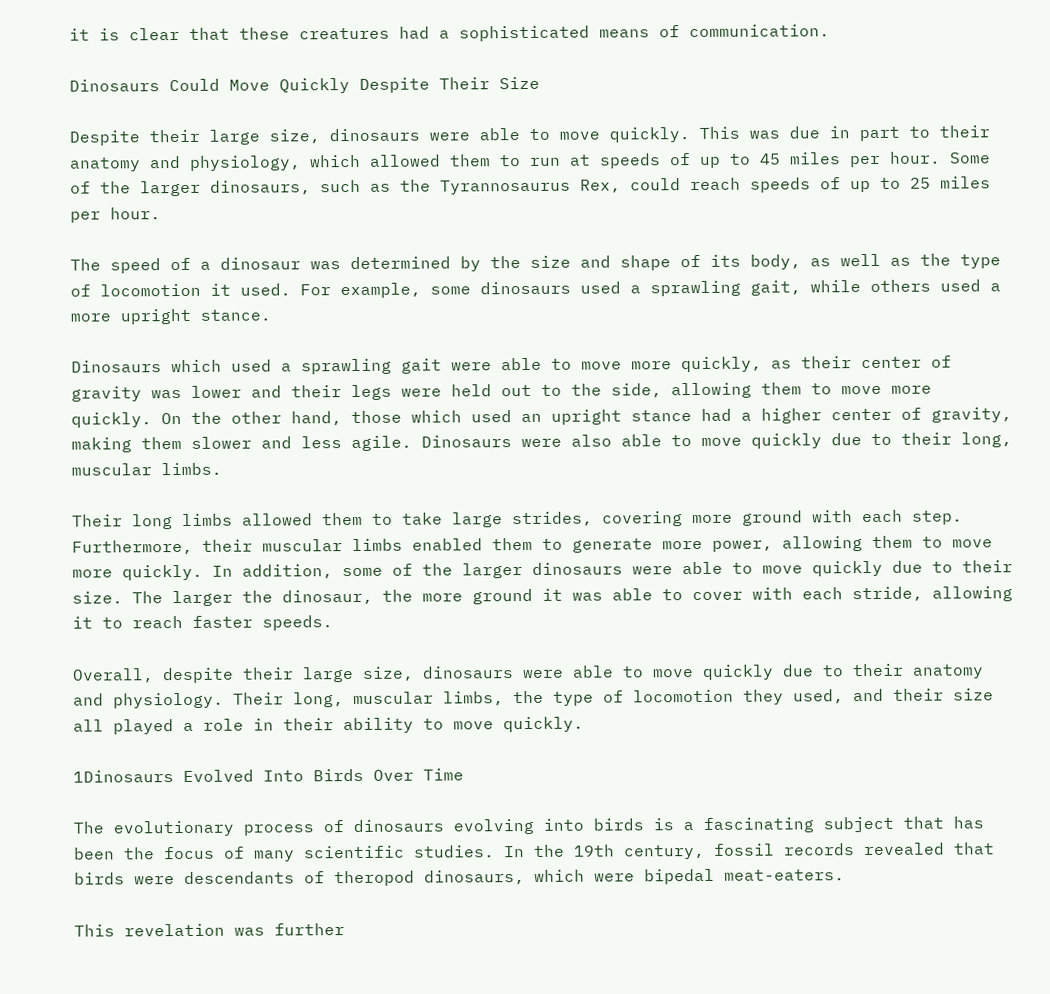it is clear that these creatures had a sophisticated means of communication.

Dinosaurs Could Move Quickly Despite Their Size

Despite their large size, dinosaurs were able to move quickly. This was due in part to their anatomy and physiology, which allowed them to run at speeds of up to 45 miles per hour. Some of the larger dinosaurs, such as the Tyrannosaurus Rex, could reach speeds of up to 25 miles per hour.

The speed of a dinosaur was determined by the size and shape of its body, as well as the type of locomotion it used. For example, some dinosaurs used a sprawling gait, while others used a more upright stance.

Dinosaurs which used a sprawling gait were able to move more quickly, as their center of gravity was lower and their legs were held out to the side, allowing them to move more quickly. On the other hand, those which used an upright stance had a higher center of gravity, making them slower and less agile. Dinosaurs were also able to move quickly due to their long, muscular limbs.

Their long limbs allowed them to take large strides, covering more ground with each step. Furthermore, their muscular limbs enabled them to generate more power, allowing them to move more quickly. In addition, some of the larger dinosaurs were able to move quickly due to their size. The larger the dinosaur, the more ground it was able to cover with each stride, allowing it to reach faster speeds.

Overall, despite their large size, dinosaurs were able to move quickly due to their anatomy and physiology. Their long, muscular limbs, the type of locomotion they used, and their size all played a role in their ability to move quickly.

1Dinosaurs Evolved Into Birds Over Time

The evolutionary process of dinosaurs evolving into birds is a fascinating subject that has been the focus of many scientific studies. In the 19th century, fossil records revealed that birds were descendants of theropod dinosaurs, which were bipedal meat-eaters.

This revelation was further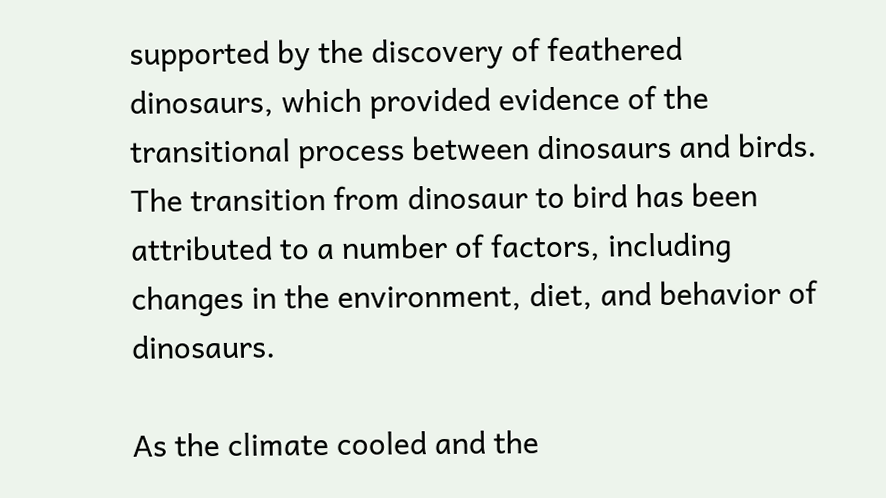supported by the discovery of feathered dinosaurs, which provided evidence of the transitional process between dinosaurs and birds. The transition from dinosaur to bird has been attributed to a number of factors, including changes in the environment, diet, and behavior of dinosaurs.

As the climate cooled and the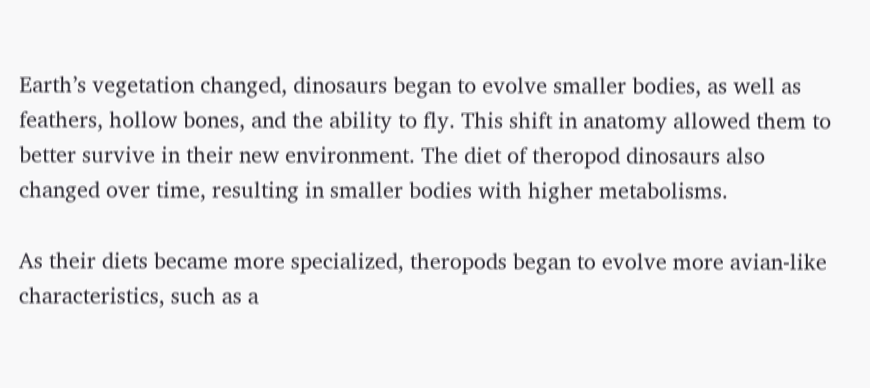Earth’s vegetation changed, dinosaurs began to evolve smaller bodies, as well as feathers, hollow bones, and the ability to fly. This shift in anatomy allowed them to better survive in their new environment. The diet of theropod dinosaurs also changed over time, resulting in smaller bodies with higher metabolisms.

As their diets became more specialized, theropods began to evolve more avian-like characteristics, such as a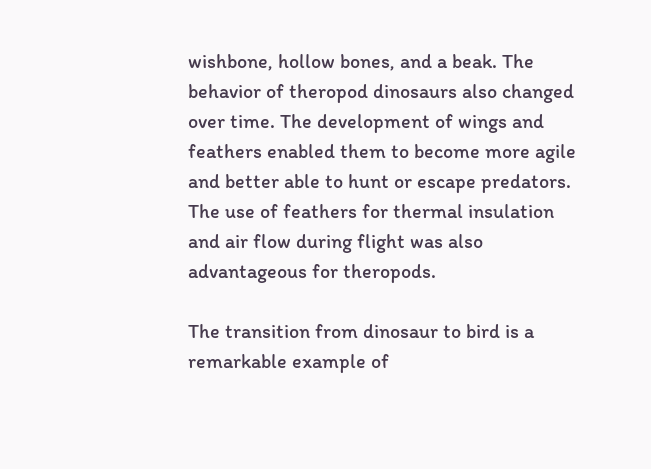wishbone, hollow bones, and a beak. The behavior of theropod dinosaurs also changed over time. The development of wings and feathers enabled them to become more agile and better able to hunt or escape predators. The use of feathers for thermal insulation and air flow during flight was also advantageous for theropods.

The transition from dinosaur to bird is a remarkable example of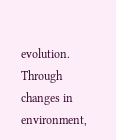evolution. Through changes in environment,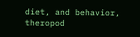diet, and behavior, theropod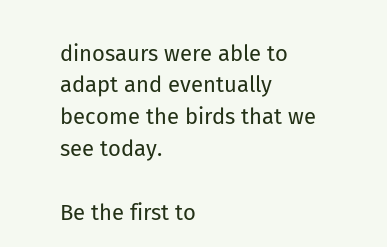dinosaurs were able to adapt and eventually become the birds that we see today.

Be the first to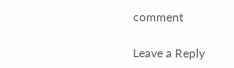comment

Leave a Reply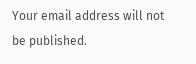Your email address will not be published.